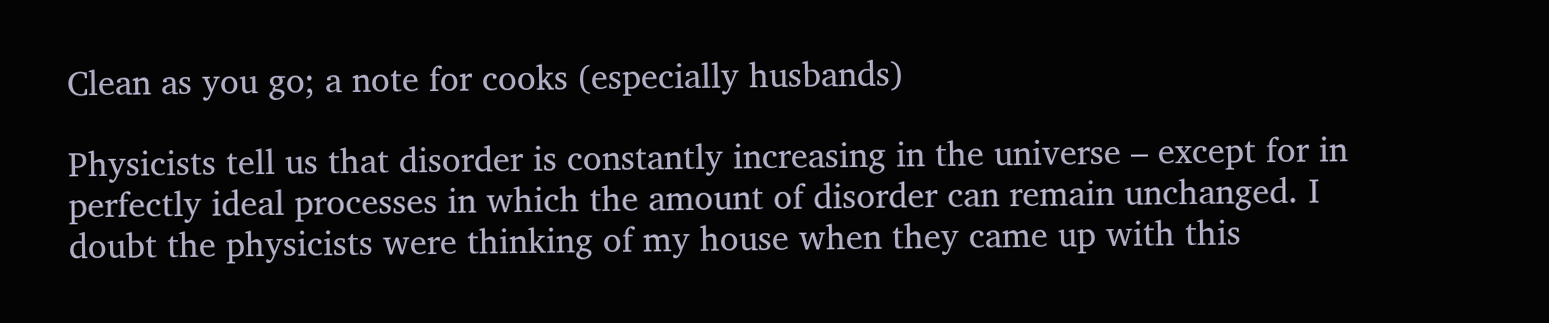Clean as you go; a note for cooks (especially husbands)

Physicists tell us that disorder is constantly increasing in the universe – except for in perfectly ideal processes in which the amount of disorder can remain unchanged. I doubt the physicists were thinking of my house when they came up with this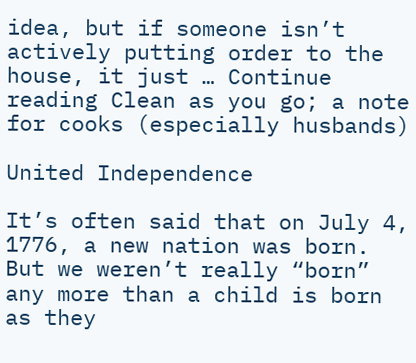idea, but if someone isn’t actively putting order to the house, it just … Continue reading Clean as you go; a note for cooks (especially husbands)

United Independence

It’s often said that on July 4, 1776, a new nation was born. But we weren’t really “born” any more than a child is born as they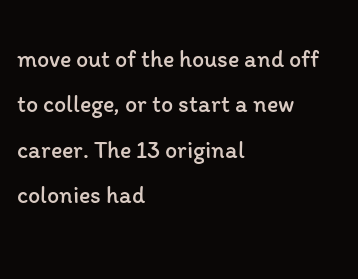move out of the house and off to college, or to start a new career. The 13 original colonies had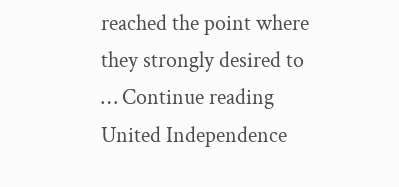reached the point where they strongly desired to … Continue reading United Independence